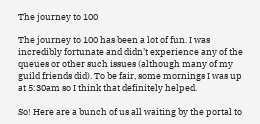The journey to 100

The journey to 100 has been a lot of fun. I was incredibly fortunate and didn’t experience any of the queues or other such issues (although many of my guild friends did). To be fair, some mornings I was up at 5:30am so I think that definitely helped.

So! Here are a bunch of us all waiting by the portal to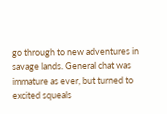go through to new adventures in savage lands. General chat was immature as ever, but turned to excited squeals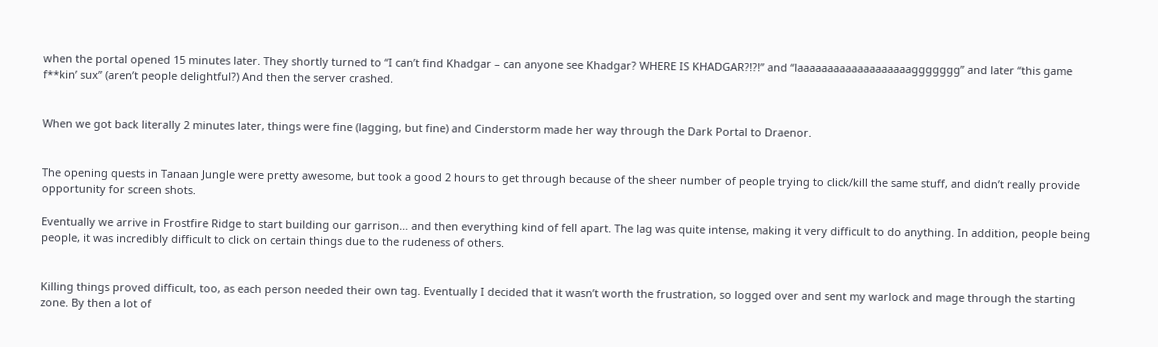when the portal opened 15 minutes later. They shortly turned to “I can’t find Khadgar – can anyone see Khadgar? WHERE IS KHADGAR?!?!” and “laaaaaaaaaaaaaaaaaaaggggggg” and later “this game f**kin’ sux” (aren’t people delightful?) And then the server crashed.


When we got back literally 2 minutes later, things were fine (lagging, but fine) and Cinderstorm made her way through the Dark Portal to Draenor.


The opening quests in Tanaan Jungle were pretty awesome, but took a good 2 hours to get through because of the sheer number of people trying to click/kill the same stuff, and didn’t really provide opportunity for screen shots.

Eventually we arrive in Frostfire Ridge to start building our garrison… and then everything kind of fell apart. The lag was quite intense, making it very difficult to do anything. In addition, people being people, it was incredibly difficult to click on certain things due to the rudeness of others.


Killing things proved difficult, too, as each person needed their own tag. Eventually I decided that it wasn’t worth the frustration, so logged over and sent my warlock and mage through the starting zone. By then a lot of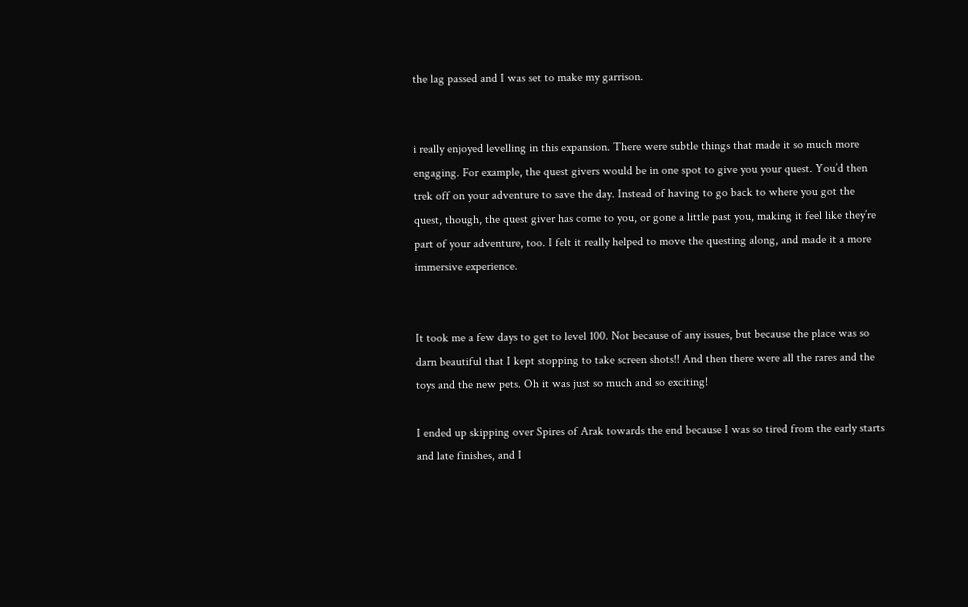the lag passed and I was set to make my garrison.


i really enjoyed levelling in this expansion. There were subtle things that made it so much more engaging. For example, the quest givers would be in one spot to give you your quest. You’d then trek off on your adventure to save the day. Instead of having to go back to where you got the quest, though, the quest giver has come to you, or gone a little past you, making it feel like they’re part of your adventure, too. I felt it really helped to move the questing along, and made it a more immersive experience.


It took me a few days to get to level 100. Not because of any issues, but because the place was so darn beautiful that I kept stopping to take screen shots!! And then there were all the rares and the toys and the new pets. Oh it was just so much and so exciting!

I ended up skipping over Spires of Arak towards the end because I was so tired from the early starts and late finishes, and I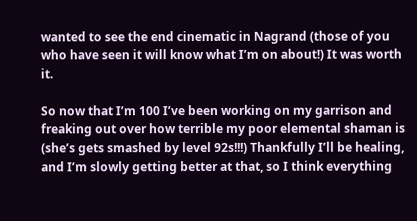wanted to see the end cinematic in Nagrand (those of you who have seen it will know what I’m on about!) It was worth it.

So now that I’m 100 I’ve been working on my garrison and freaking out over how terrible my poor elemental shaman is (she’s gets smashed by level 92s!!!) Thankfully I’ll be healing, and I’m slowly getting better at that, so I think everything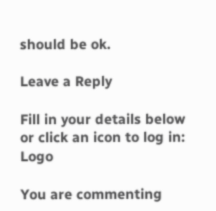should be ok.

Leave a Reply

Fill in your details below or click an icon to log in: Logo

You are commenting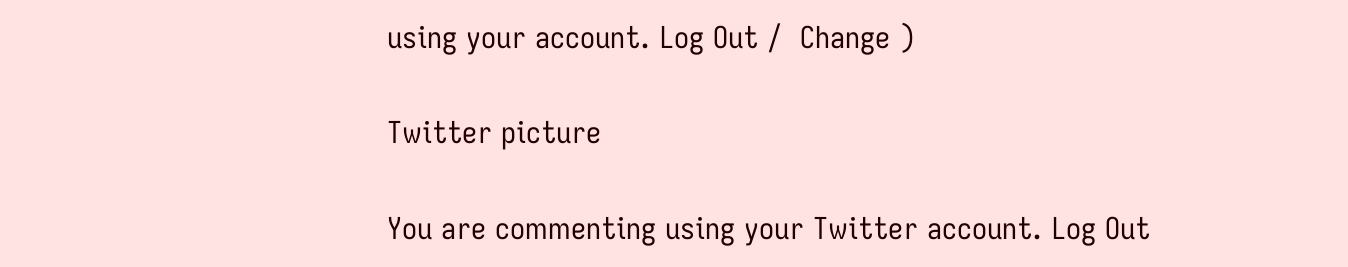using your account. Log Out /  Change )

Twitter picture

You are commenting using your Twitter account. Log Out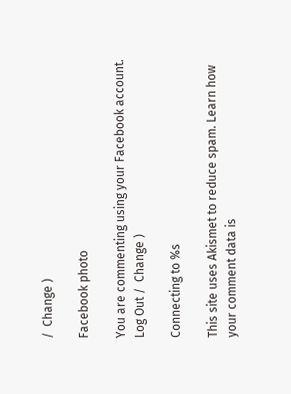/  Change )

Facebook photo

You are commenting using your Facebook account. Log Out /  Change )

Connecting to %s

This site uses Akismet to reduce spam. Learn how your comment data is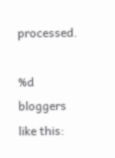processed.

%d bloggers like this: